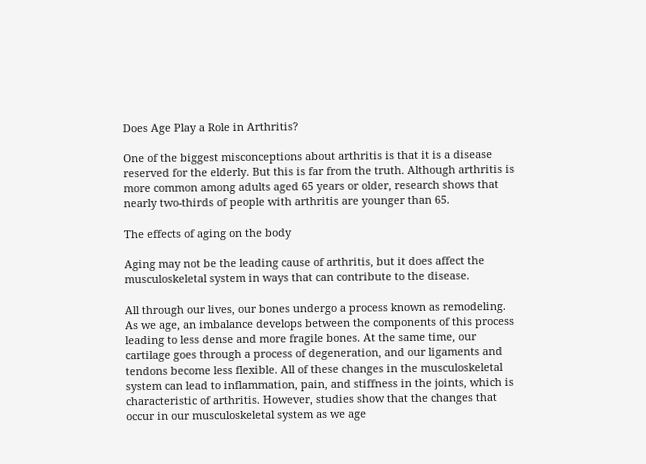Does Age Play a Role in Arthritis?

One of the biggest misconceptions about arthritis is that it is a disease reserved for the elderly. But this is far from the truth. Although arthritis is more common among adults aged 65 years or older, research shows that nearly two-thirds of people with arthritis are younger than 65.

The effects of aging on the body

Aging may not be the leading cause of arthritis, but it does affect the musculoskeletal system in ways that can contribute to the disease.

All through our lives, our bones undergo a process known as remodeling. As we age, an imbalance develops between the components of this process leading to less dense and more fragile bones. At the same time, our cartilage goes through a process of degeneration, and our ligaments and tendons become less flexible. All of these changes in the musculoskeletal system can lead to inflammation, pain, and stiffness in the joints, which is characteristic of arthritis. However, studies show that the changes that occur in our musculoskeletal system as we age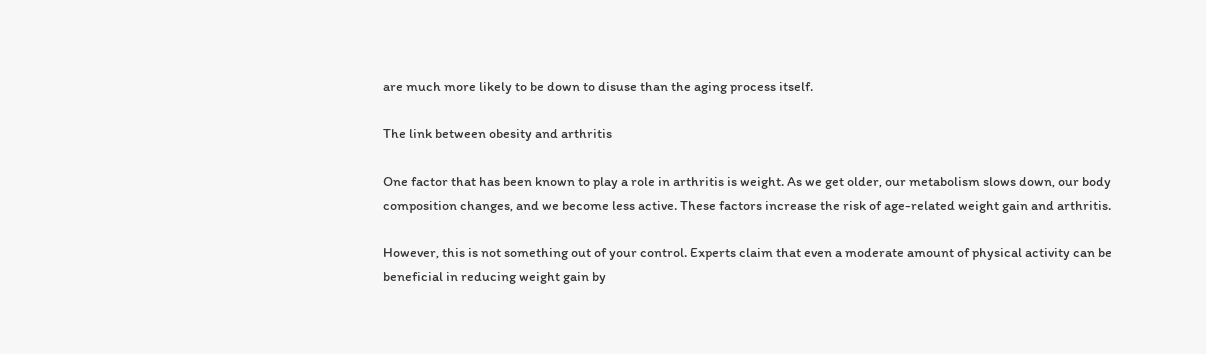are much more likely to be down to disuse than the aging process itself.

The link between obesity and arthritis

One factor that has been known to play a role in arthritis is weight. As we get older, our metabolism slows down, our body composition changes, and we become less active. These factors increase the risk of age-related weight gain and arthritis.

However, this is not something out of your control. Experts claim that even a moderate amount of physical activity can be beneficial in reducing weight gain by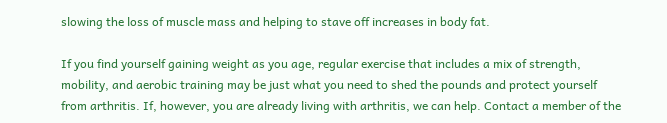slowing the loss of muscle mass and helping to stave off increases in body fat.

If you find yourself gaining weight as you age, regular exercise that includes a mix of strength, mobility, and aerobic training may be just what you need to shed the pounds and protect yourself from arthritis. If, however, you are already living with arthritis, we can help. Contact a member of the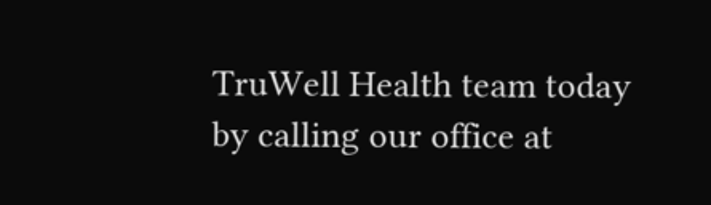TruWell Health team today by calling our office at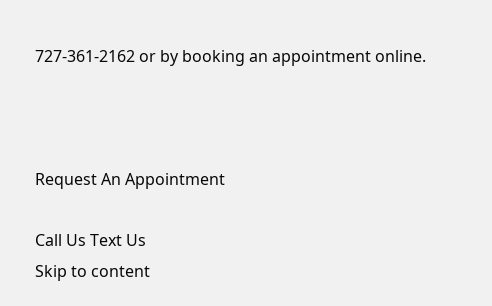727-361-2162 or by booking an appointment online.



Request An Appointment

Call Us Text Us
Skip to content